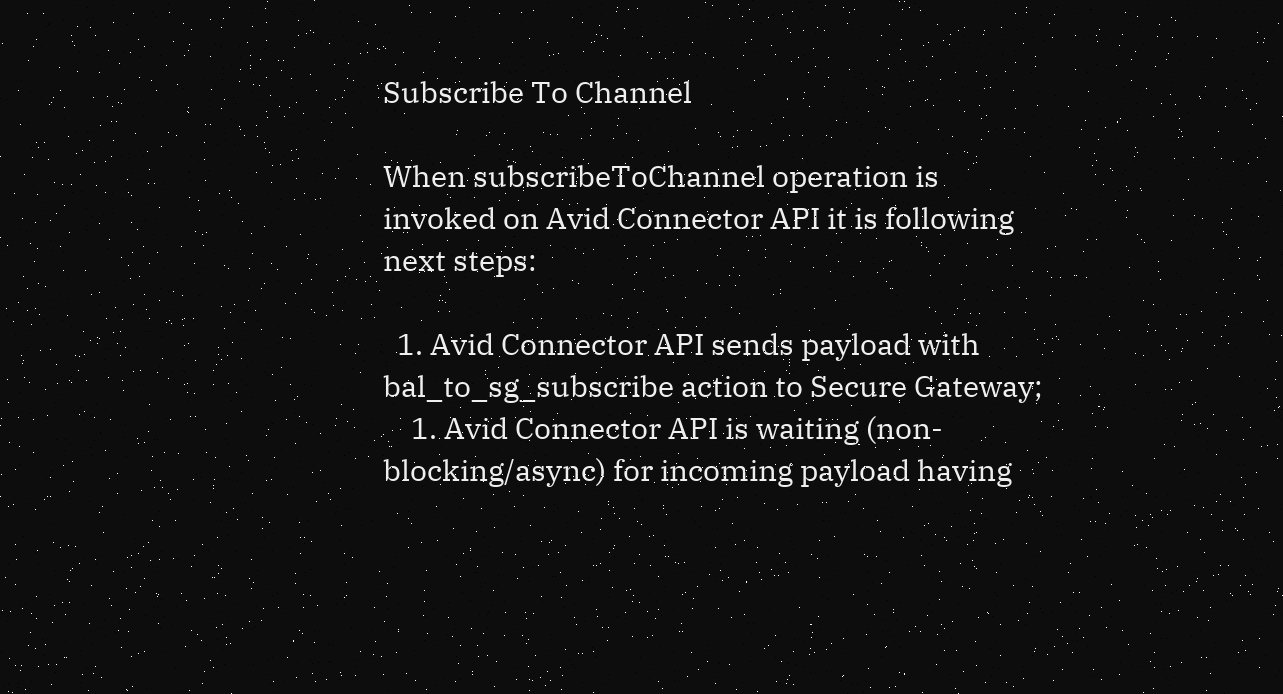Subscribe To Channel

When subscribeToChannel operation is invoked on Avid Connector API it is following next steps:

  1. Avid Connector API sends payload with bal_to_sg_subscribe action to Secure Gateway;
    1. Avid Connector API is waiting (non-blocking/async) for incoming payload having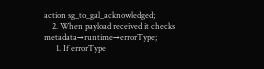action sg_to_gal_acknowledged;
    2. When payload received it checks metadata→runtime→errorType;
      1. If errorType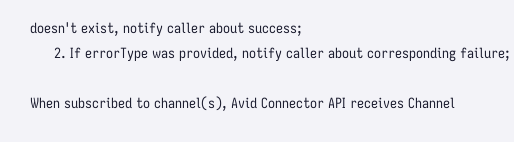doesn't exist, notify caller about success;
      2. If errorType was provided, notify caller about corresponding failure;

When subscribed to channel(s), Avid Connector API receives Channel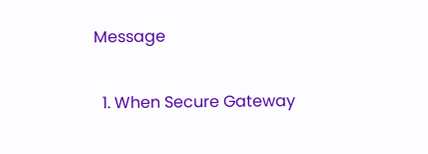Message

  1. When Secure Gateway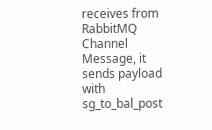receives from RabbitMQ Channel Message, it sends payload with sg_to_bal_post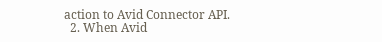action to Avid Connector API.
  2. When Avid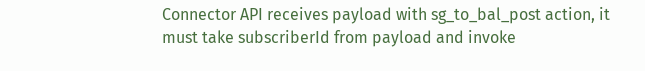Connector API receives payload with sg_to_bal_post action, it must take subscriberId from payload and invoke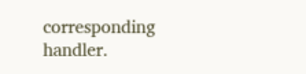corresponding handler.